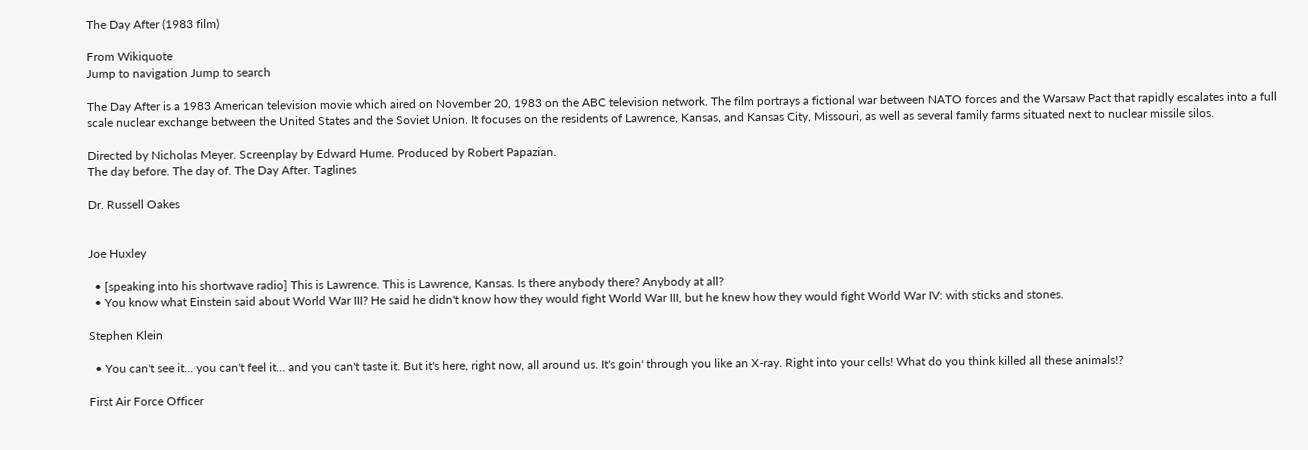The Day After (1983 film)

From Wikiquote
Jump to navigation Jump to search

The Day After is a 1983 American television movie which aired on November 20, 1983 on the ABC television network. The film portrays a fictional war between NATO forces and the Warsaw Pact that rapidly escalates into a full scale nuclear exchange between the United States and the Soviet Union. It focuses on the residents of Lawrence, Kansas, and Kansas City, Missouri, as well as several family farms situated next to nuclear missile silos.

Directed by Nicholas Meyer. Screenplay by Edward Hume. Produced by Robert Papazian.
The day before. The day of. The Day After. Taglines

Dr. Russell Oakes


Joe Huxley

  • [speaking into his shortwave radio] This is Lawrence. This is Lawrence, Kansas. Is there anybody there? Anybody at all?
  • You know what Einstein said about World War III? He said he didn't know how they would fight World War III, but he knew how they would fight World War IV: with sticks and stones.

Stephen Klein

  • You can't see it... you can't feel it... and you can't taste it. But it's here, right now, all around us. It's goin' through you like an X-ray. Right into your cells! What do you think killed all these animals!?

First Air Force Officer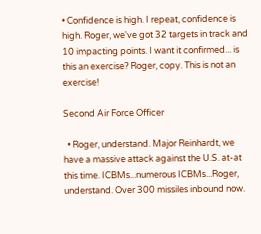• Confidence is high. I repeat, confidence is high. Roger, we've got 32 targets in track and 10 impacting points. I want it confirmed... is this an exercise? Roger, copy. This is not an exercise!

Second Air Force Officer

  • Roger, understand. Major Reinhardt, we have a massive attack against the U.S. at-at this time. ICBMs...numerous ICBMs...Roger, understand. Over 300 missiles inbound now.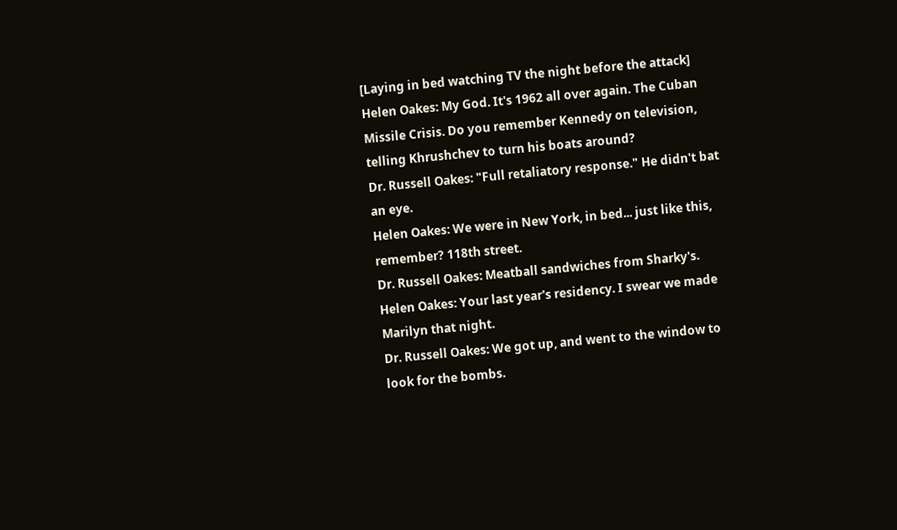[Laying in bed watching TV the night before the attack]
Helen Oakes: My God. It's 1962 all over again. The Cuban Missile Crisis. Do you remember Kennedy on television, telling Khrushchev to turn his boats around?
Dr. Russell Oakes: "Full retaliatory response." He didn't bat an eye.
Helen Oakes: We were in New York, in bed... just like this, remember? 118th street.
Dr. Russell Oakes: Meatball sandwiches from Sharky's.
Helen Oakes: Your last year's residency. I swear we made Marilyn that night.
Dr. Russell Oakes: We got up, and went to the window to look for the bombs.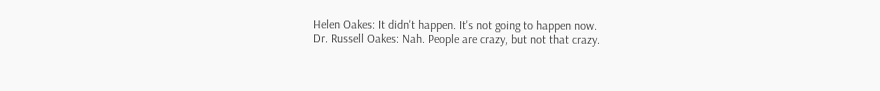Helen Oakes: It didn't happen. It's not going to happen now.
Dr. Russell Oakes: Nah. People are crazy, but not that crazy.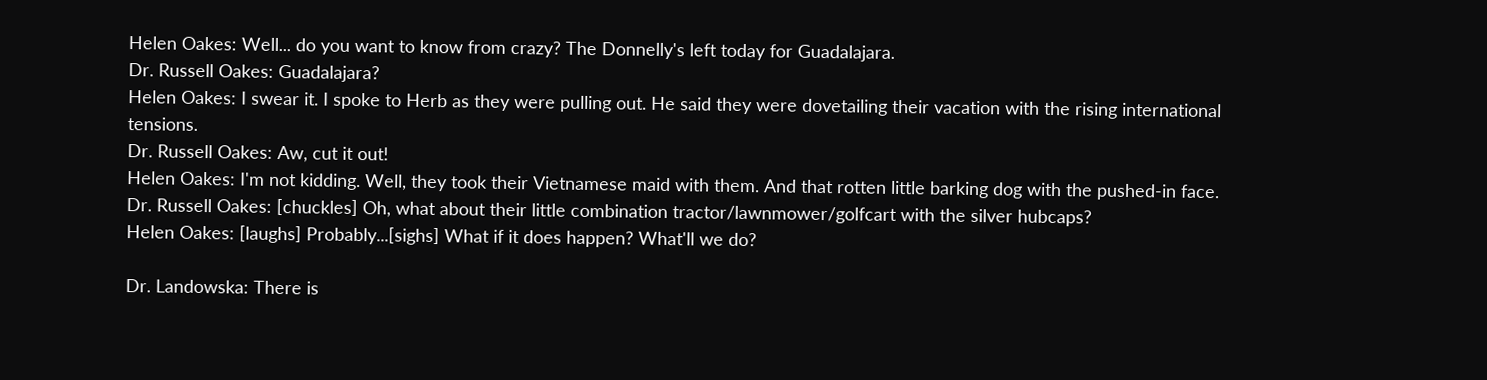Helen Oakes: Well... do you want to know from crazy? The Donnelly's left today for Guadalajara.
Dr. Russell Oakes: Guadalajara?
Helen Oakes: I swear it. I spoke to Herb as they were pulling out. He said they were dovetailing their vacation with the rising international tensions.
Dr. Russell Oakes: Aw, cut it out!
Helen Oakes: I'm not kidding. Well, they took their Vietnamese maid with them. And that rotten little barking dog with the pushed-in face.
Dr. Russell Oakes: [chuckles] Oh, what about their little combination tractor/lawnmower/golfcart with the silver hubcaps?
Helen Oakes: [laughs] Probably...[sighs] What if it does happen? What'll we do?

Dr. Landowska: There is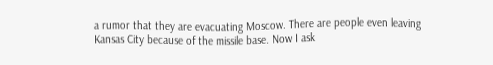a rumor that they are evacuating Moscow. There are people even leaving Kansas City because of the missile base. Now I ask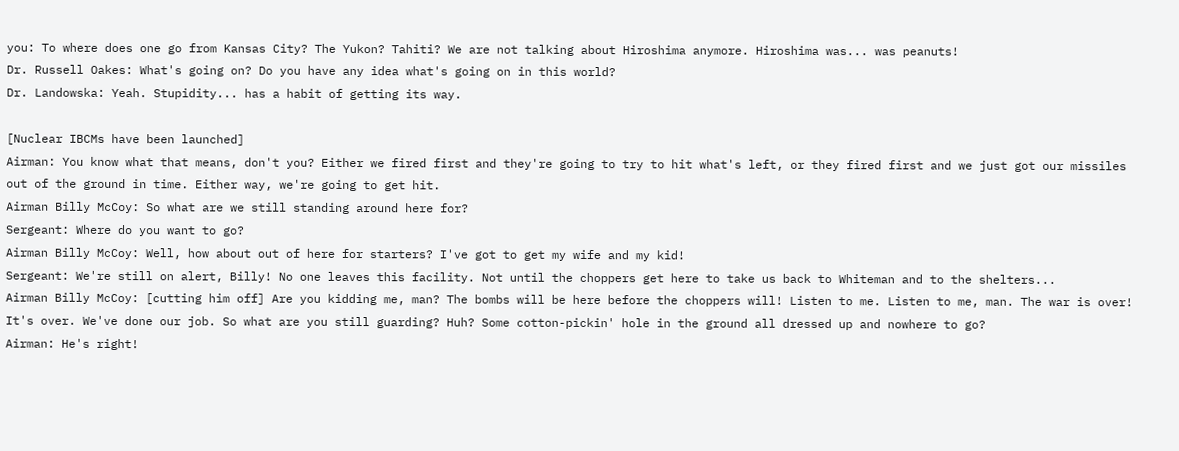you: To where does one go from Kansas City? The Yukon? Tahiti? We are not talking about Hiroshima anymore. Hiroshima was... was peanuts!
Dr. Russell Oakes: What's going on? Do you have any idea what's going on in this world?
Dr. Landowska: Yeah. Stupidity... has a habit of getting its way.

[Nuclear IBCMs have been launched]
Airman: You know what that means, don't you? Either we fired first and they're going to try to hit what's left, or they fired first and we just got our missiles out of the ground in time. Either way, we're going to get hit.
Airman Billy McCoy: So what are we still standing around here for?
Sergeant: Where do you want to go?
Airman Billy McCoy: Well, how about out of here for starters? I've got to get my wife and my kid!
Sergeant: We're still on alert, Billy! No one leaves this facility. Not until the choppers get here to take us back to Whiteman and to the shelters...
Airman Billy McCoy: [cutting him off] Are you kidding me, man? The bombs will be here before the choppers will! Listen to me. Listen to me, man. The war is over! It's over. We've done our job. So what are you still guarding? Huh? Some cotton-pickin' hole in the ground all dressed up and nowhere to go?
Airman: He's right!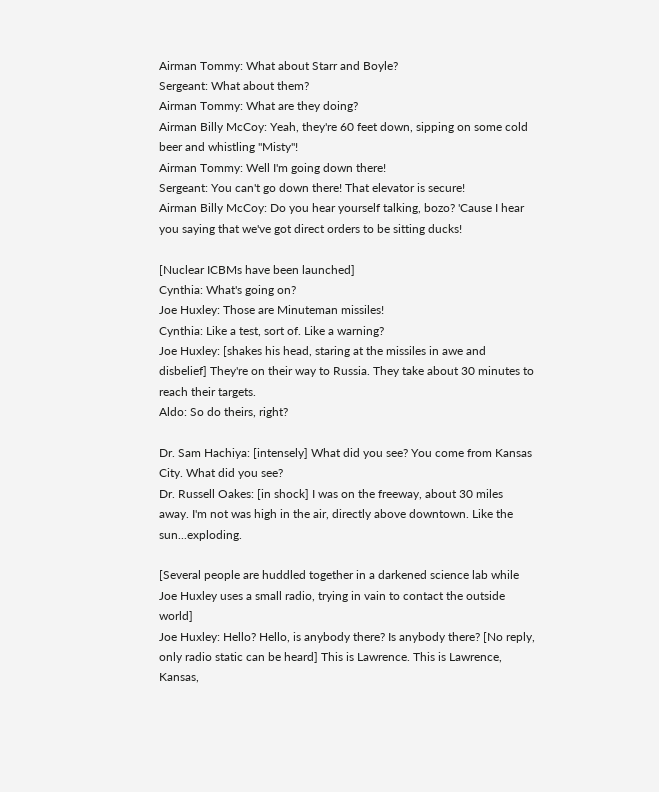Airman Tommy: What about Starr and Boyle?
Sergeant: What about them?
Airman Tommy: What are they doing?
Airman Billy McCoy: Yeah, they're 60 feet down, sipping on some cold beer and whistling "Misty"!
Airman Tommy: Well I'm going down there!
Sergeant: You can't go down there! That elevator is secure!
Airman Billy McCoy: Do you hear yourself talking, bozo? 'Cause I hear you saying that we've got direct orders to be sitting ducks!

[Nuclear ICBMs have been launched]
Cynthia: What's going on?
Joe Huxley: Those are Minuteman missiles!
Cynthia: Like a test, sort of. Like a warning?
Joe Huxley: [shakes his head, staring at the missiles in awe and disbelief] They're on their way to Russia. They take about 30 minutes to reach their targets.
Aldo: So do theirs, right?

Dr. Sam Hachiya: [intensely] What did you see? You come from Kansas City. What did you see?
Dr. Russell Oakes: [in shock] I was on the freeway, about 30 miles away. I'm not was high in the air, directly above downtown. Like the sun...exploding.

[Several people are huddled together in a darkened science lab while Joe Huxley uses a small radio, trying in vain to contact the outside world]
Joe Huxley: Hello? Hello, is anybody there? Is anybody there? [No reply, only radio static can be heard] This is Lawrence. This is Lawrence, Kansas,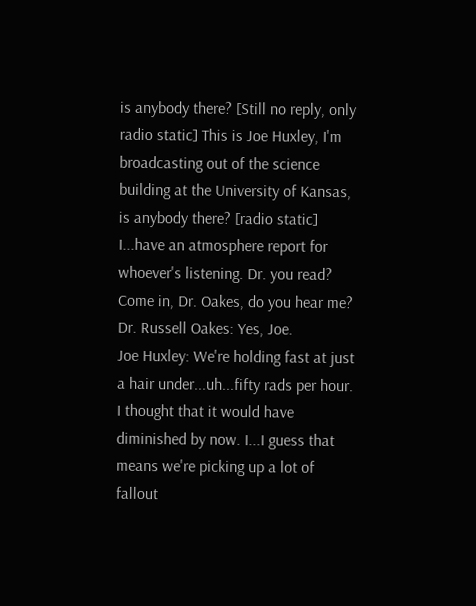is anybody there? [Still no reply, only radio static] This is Joe Huxley, I'm broadcasting out of the science building at the University of Kansas, is anybody there? [radio static] I...have an atmosphere report for whoever's listening. Dr. you read? Come in, Dr. Oakes, do you hear me?
Dr. Russell Oakes: Yes, Joe.
Joe Huxley: We're holding fast at just a hair under...uh...fifty rads per hour. I thought that it would have diminished by now. I...I guess that means we're picking up a lot of fallout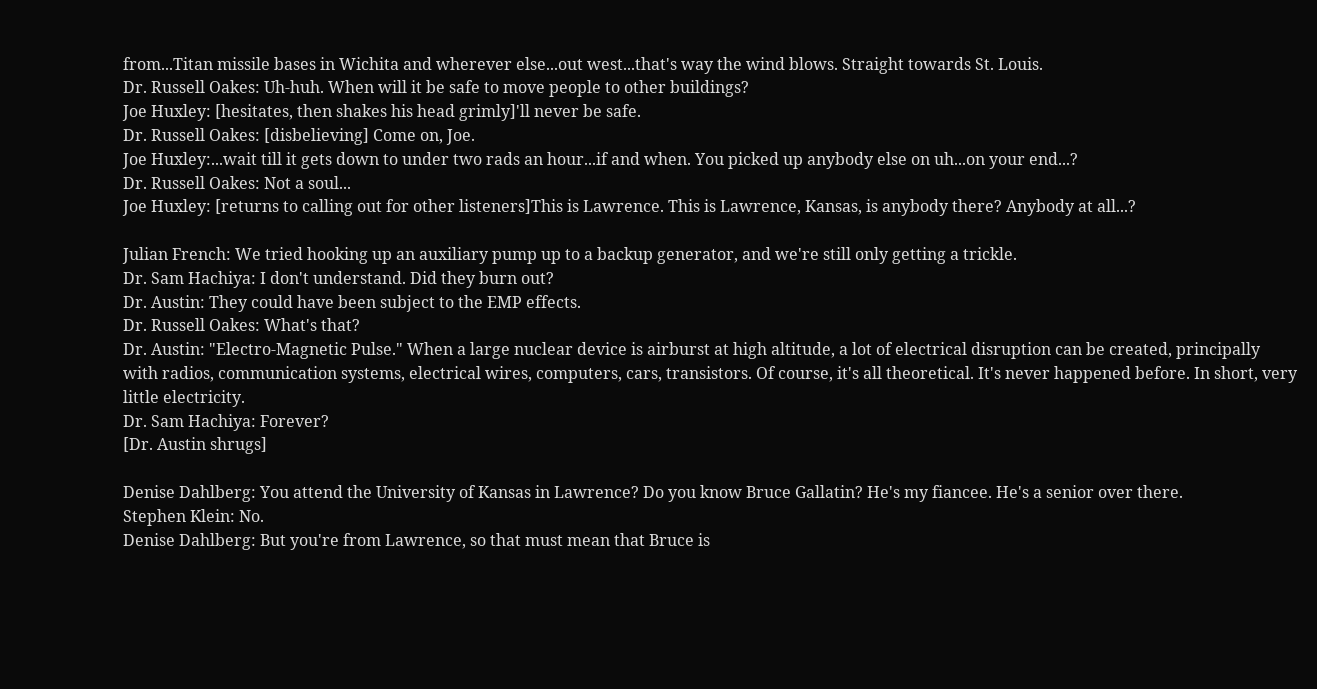from...Titan missile bases in Wichita and wherever else...out west...that's way the wind blows. Straight towards St. Louis.
Dr. Russell Oakes: Uh-huh. When will it be safe to move people to other buildings?
Joe Huxley: [hesitates, then shakes his head grimly]'ll never be safe.
Dr. Russell Oakes: [disbelieving] Come on, Joe.
Joe Huxley:...wait till it gets down to under two rads an hour...if and when. You picked up anybody else on uh...on your end...?
Dr. Russell Oakes: Not a soul...
Joe Huxley: [returns to calling out for other listeners]This is Lawrence. This is Lawrence, Kansas, is anybody there? Anybody at all...?

Julian French: We tried hooking up an auxiliary pump up to a backup generator, and we're still only getting a trickle.
Dr. Sam Hachiya: I don't understand. Did they burn out?
Dr. Austin: They could have been subject to the EMP effects.
Dr. Russell Oakes: What's that?
Dr. Austin: "Electro-Magnetic Pulse." When a large nuclear device is airburst at high altitude, a lot of electrical disruption can be created, principally with radios, communication systems, electrical wires, computers, cars, transistors. Of course, it's all theoretical. It's never happened before. In short, very little electricity.
Dr. Sam Hachiya: Forever?
[Dr. Austin shrugs]

Denise Dahlberg: You attend the University of Kansas in Lawrence? Do you know Bruce Gallatin? He's my fiancee. He's a senior over there.
Stephen Klein: No.
Denise Dahlberg: But you're from Lawrence, so that must mean that Bruce is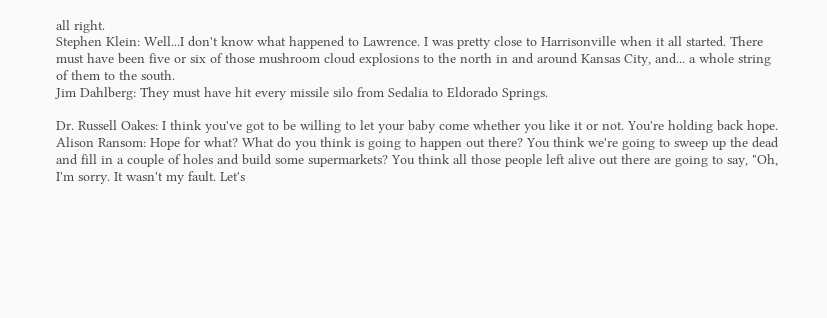all right.
Stephen Klein: Well...I don't know what happened to Lawrence. I was pretty close to Harrisonville when it all started. There must have been five or six of those mushroom cloud explosions to the north in and around Kansas City, and... a whole string of them to the south.
Jim Dahlberg: They must have hit every missile silo from Sedalia to Eldorado Springs.

Dr. Russell Oakes: I think you've got to be willing to let your baby come whether you like it or not. You're holding back hope.
Alison Ransom: Hope for what? What do you think is going to happen out there? You think we're going to sweep up the dead and fill in a couple of holes and build some supermarkets? You think all those people left alive out there are going to say, "Oh, I'm sorry. It wasn't my fault. Let's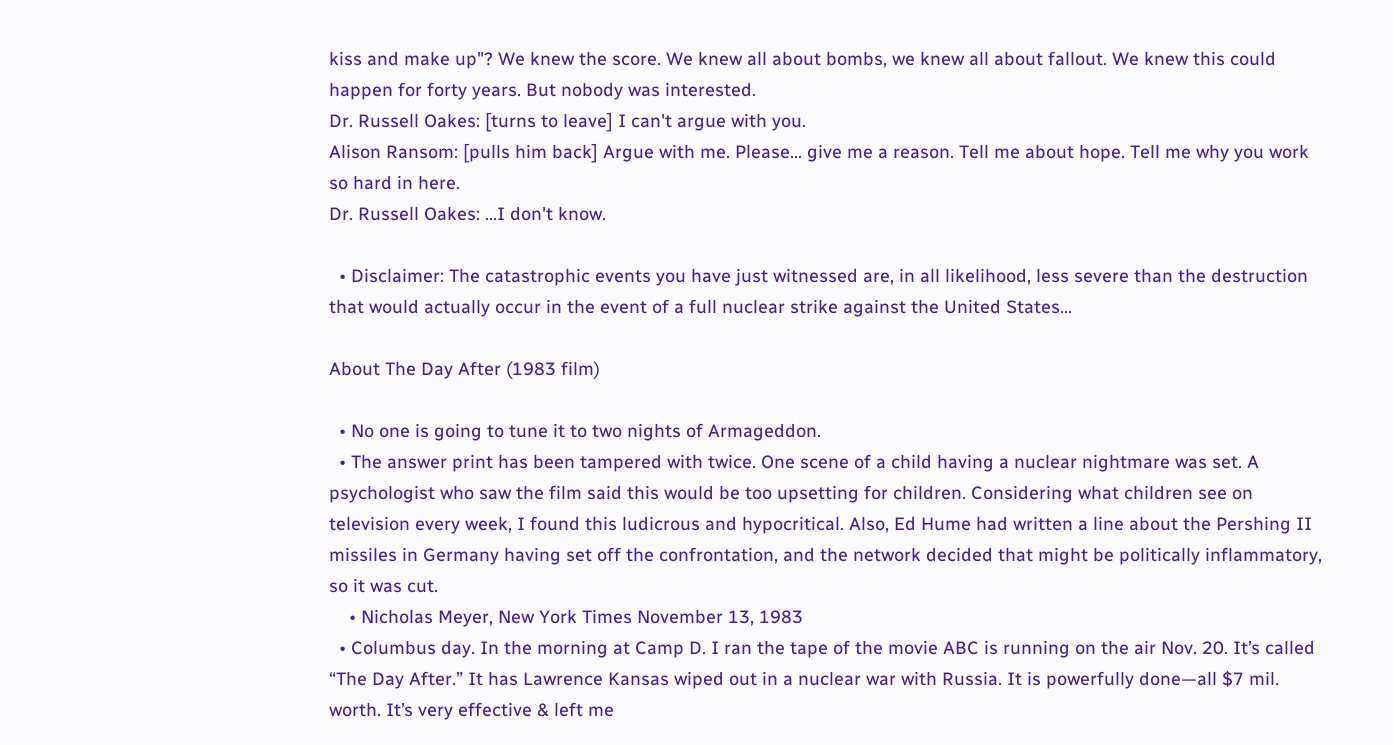kiss and make up"? We knew the score. We knew all about bombs, we knew all about fallout. We knew this could happen for forty years. But nobody was interested.
Dr. Russell Oakes: [turns to leave] I can't argue with you.
Alison Ransom: [pulls him back] Argue with me. Please... give me a reason. Tell me about hope. Tell me why you work so hard in here.
Dr. Russell Oakes: ...I don't know.

  • Disclaimer: The catastrophic events you have just witnessed are, in all likelihood, less severe than the destruction that would actually occur in the event of a full nuclear strike against the United States…

About The Day After (1983 film)

  • No one is going to tune it to two nights of Armageddon.
  • The answer print has been tampered with twice. One scene of a child having a nuclear nightmare was set. A psychologist who saw the film said this would be too upsetting for children. Considering what children see on television every week, I found this ludicrous and hypocritical. Also, Ed Hume had written a line about the Pershing II missiles in Germany having set off the confrontation, and the network decided that might be politically inflammatory, so it was cut.
    • Nicholas Meyer, New York Times November 13, 1983
  • Columbus day. In the morning at Camp D. I ran the tape of the movie ABC is running on the air Nov. 20. It’s called “The Day After.” It has Lawrence Kansas wiped out in a nuclear war with Russia. It is powerfully done—all $7 mil. worth. It’s very effective & left me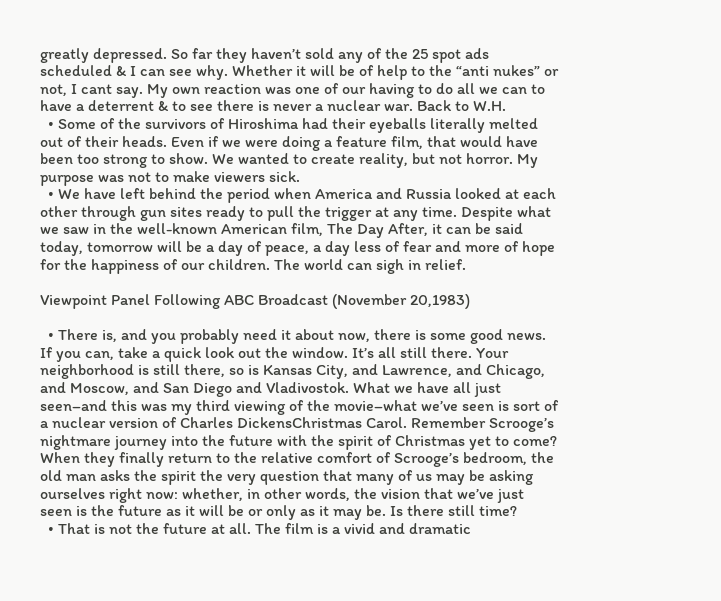greatly depressed. So far they haven’t sold any of the 25 spot ads scheduled & I can see why. Whether it will be of help to the “anti nukes” or not, I cant say. My own reaction was one of our having to do all we can to have a deterrent & to see there is never a nuclear war. Back to W.H.
  • Some of the survivors of Hiroshima had their eyeballs literally melted out of their heads. Even if we were doing a feature film, that would have been too strong to show. We wanted to create reality, but not horror. My purpose was not to make viewers sick.
  • We have left behind the period when America and Russia looked at each other through gun sites ready to pull the trigger at any time. Despite what we saw in the well-known American film, The Day After, it can be said today, tomorrow will be a day of peace, a day less of fear and more of hope for the happiness of our children. The world can sigh in relief.

Viewpoint Panel Following ABC Broadcast (November 20,1983)

  • There is, and you probably need it about now, there is some good news. If you can, take a quick look out the window. It’s all still there. Your neighborhood is still there, so is Kansas City, and Lawrence, and Chicago, and Moscow, and San Diego and Vladivostok. What we have all just seen–and this was my third viewing of the movie–what we’ve seen is sort of a nuclear version of Charles DickensChristmas Carol. Remember Scrooge’s nightmare journey into the future with the spirit of Christmas yet to come? When they finally return to the relative comfort of Scrooge’s bedroom, the old man asks the spirit the very question that many of us may be asking ourselves right now: whether, in other words, the vision that we’ve just seen is the future as it will be or only as it may be. Is there still time?
  • That is not the future at all. The film is a vivid and dramatic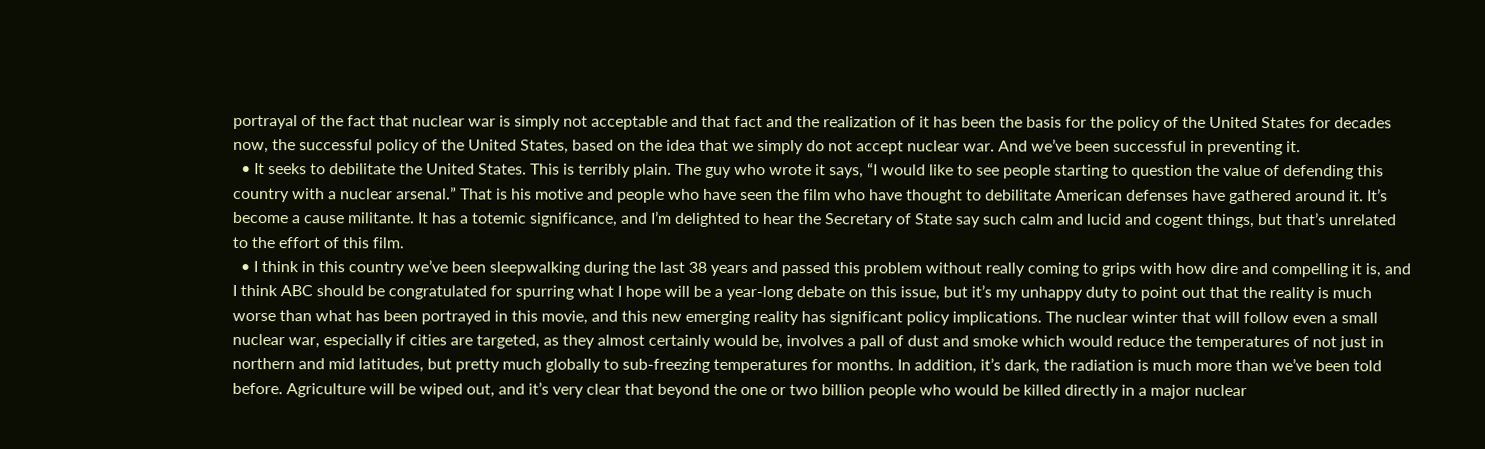portrayal of the fact that nuclear war is simply not acceptable and that fact and the realization of it has been the basis for the policy of the United States for decades now, the successful policy of the United States, based on the idea that we simply do not accept nuclear war. And we’ve been successful in preventing it.
  • It seeks to debilitate the United States. This is terribly plain. The guy who wrote it says, “I would like to see people starting to question the value of defending this country with a nuclear arsenal.” That is his motive and people who have seen the film who have thought to debilitate American defenses have gathered around it. It’s become a cause militante. It has a totemic significance, and I’m delighted to hear the Secretary of State say such calm and lucid and cogent things, but that’s unrelated to the effort of this film.
  • I think in this country we’ve been sleepwalking during the last 38 years and passed this problem without really coming to grips with how dire and compelling it is, and I think ABC should be congratulated for spurring what I hope will be a year-long debate on this issue, but it’s my unhappy duty to point out that the reality is much worse than what has been portrayed in this movie, and this new emerging reality has significant policy implications. The nuclear winter that will follow even a small nuclear war, especially if cities are targeted, as they almost certainly would be, involves a pall of dust and smoke which would reduce the temperatures of not just in northern and mid latitudes, but pretty much globally to sub-freezing temperatures for months. In addition, it’s dark, the radiation is much more than we’ve been told before. Agriculture will be wiped out, and it’s very clear that beyond the one or two billion people who would be killed directly in a major nuclear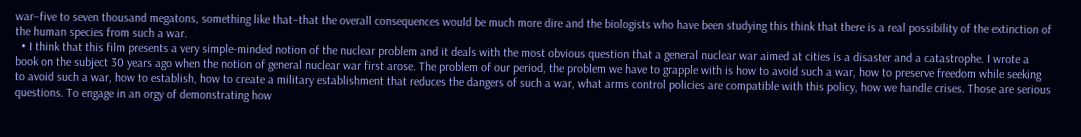war–five to seven thousand megatons, something like that–that the overall consequences would be much more dire and the biologists who have been studying this think that there is a real possibility of the extinction of the human species from such a war.
  • I think that this film presents a very simple-minded notion of the nuclear problem and it deals with the most obvious question that a general nuclear war aimed at cities is a disaster and a catastrophe. I wrote a book on the subject 30 years ago when the notion of general nuclear war first arose. The problem of our period, the problem we have to grapple with is how to avoid such a war, how to preserve freedom while seeking to avoid such a war, how to establish, how to create a military establishment that reduces the dangers of such a war, what arms control policies are compatible with this policy, how we handle crises. Those are serious questions. To engage in an orgy of demonstrating how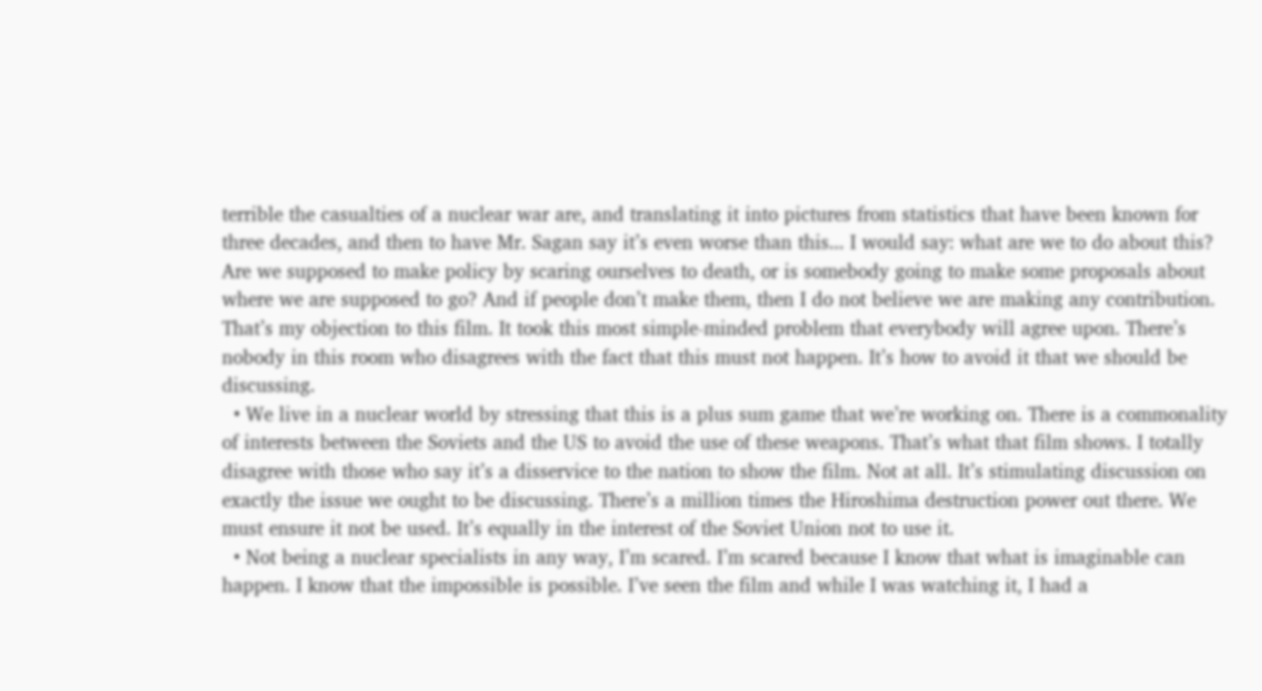terrible the casualties of a nuclear war are, and translating it into pictures from statistics that have been known for three decades, and then to have Mr. Sagan say it’s even worse than this... I would say: what are we to do about this? Are we supposed to make policy by scaring ourselves to death, or is somebody going to make some proposals about where we are supposed to go? And if people don’t make them, then I do not believe we are making any contribution. That’s my objection to this film. It took this most simple-minded problem that everybody will agree upon. There’s nobody in this room who disagrees with the fact that this must not happen. It’s how to avoid it that we should be discussing.
  • We live in a nuclear world by stressing that this is a plus sum game that we’re working on. There is a commonality of interests between the Soviets and the US to avoid the use of these weapons. That’s what that film shows. I totally disagree with those who say it’s a disservice to the nation to show the film. Not at all. It’s stimulating discussion on exactly the issue we ought to be discussing. There’s a million times the Hiroshima destruction power out there. We must ensure it not be used. It’s equally in the interest of the Soviet Union not to use it.
  • Not being a nuclear specialists in any way, I’m scared. I’m scared because I know that what is imaginable can happen. I know that the impossible is possible. I’ve seen the film and while I was watching it, I had a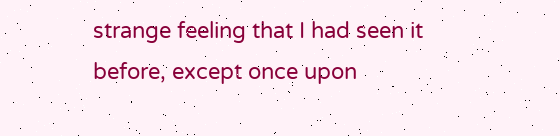strange feeling that I had seen it before, except once upon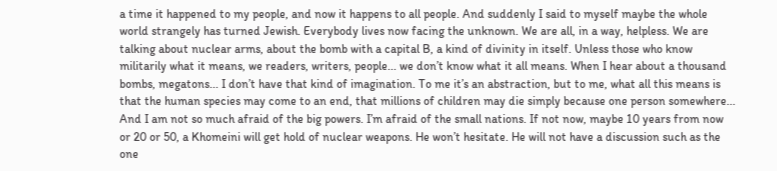a time it happened to my people, and now it happens to all people. And suddenly I said to myself maybe the whole world strangely has turned Jewish. Everybody lives now facing the unknown. We are all, in a way, helpless. We are talking about nuclear arms, about the bomb with a capital B, a kind of divinity in itself. Unless those who know militarily what it means, we readers, writers, people... we don’t know what it all means. When I hear about a thousand bombs, megatons... I don’t have that kind of imagination. To me it’s an abstraction, but to me, what all this means is that the human species may come to an end, that millions of children may die simply because one person somewhere... And I am not so much afraid of the big powers. I’m afraid of the small nations. If not now, maybe 10 years from now or 20 or 50, a Khomeini will get hold of nuclear weapons. He won’t hesitate. He will not have a discussion such as the one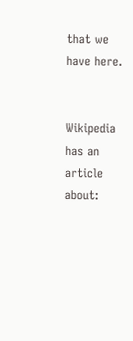that we have here.


Wikipedia has an article about: